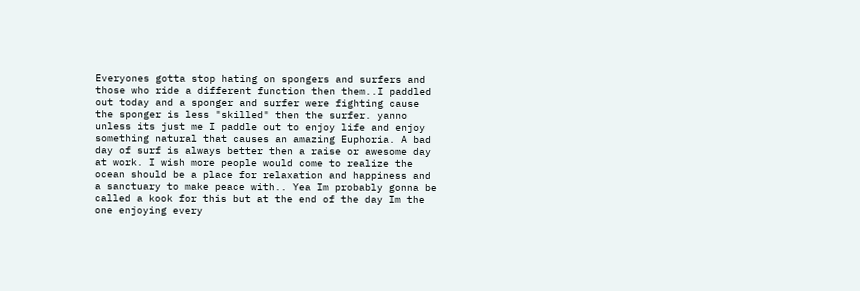Everyones gotta stop hating on spongers and surfers and those who ride a different function then them..I paddled out today and a sponger and surfer were fighting cause the sponger is less "skilled" then the surfer. yanno unless its just me I paddle out to enjoy life and enjoy something natural that causes an amazing Euphoria. A bad day of surf is always better then a raise or awesome day at work. I wish more people would come to realize the ocean should be a place for relaxation and happiness and a sanctuary to make peace with.. Yea Im probably gonna be called a kook for this but at the end of the day Im the one enjoying every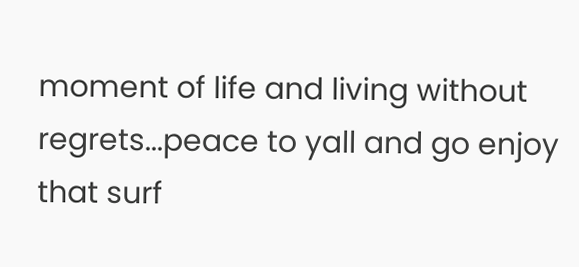moment of life and living without regrets...peace to yall and go enjoy that surf